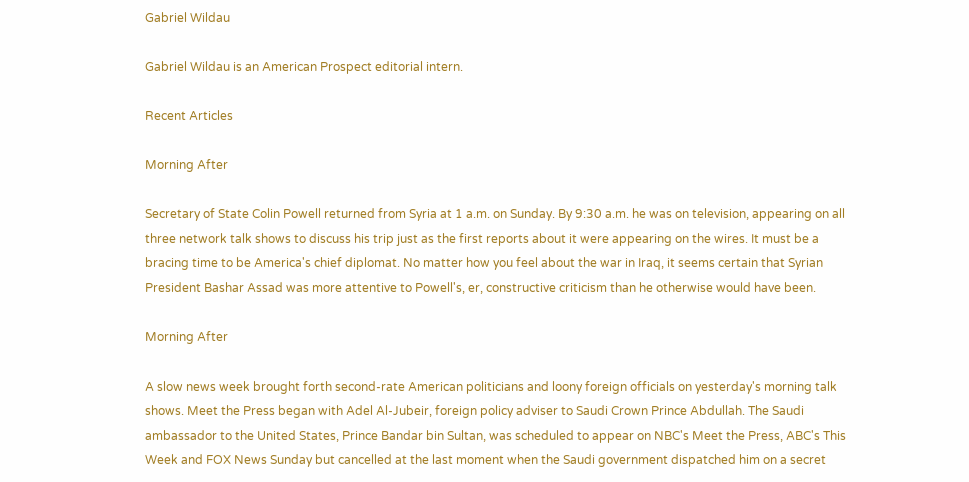Gabriel Wildau

Gabriel Wildau is an American Prospect editorial intern.

Recent Articles

Morning After

Secretary of State Colin Powell returned from Syria at 1 a.m. on Sunday. By 9:30 a.m. he was on television, appearing on all three network talk shows to discuss his trip just as the first reports about it were appearing on the wires. It must be a bracing time to be America's chief diplomat. No matter how you feel about the war in Iraq, it seems certain that Syrian President Bashar Assad was more attentive to Powell's, er, constructive criticism than he otherwise would have been.

Morning After

A slow news week brought forth second-rate American politicians and loony foreign officials on yesterday's morning talk shows. Meet the Press began with Adel Al-Jubeir, foreign policy adviser to Saudi Crown Prince Abdullah. The Saudi ambassador to the United States, Prince Bandar bin Sultan, was scheduled to appear on NBC's Meet the Press, ABC's This Week and FOX News Sunday but cancelled at the last moment when the Saudi government dispatched him on a secret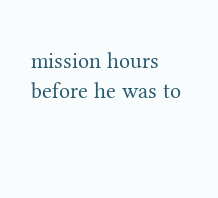mission hours before he was to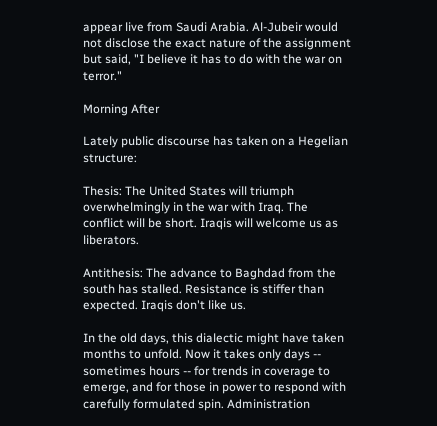appear live from Saudi Arabia. Al-Jubeir would not disclose the exact nature of the assignment but said, "I believe it has to do with the war on terror."

Morning After

Lately public discourse has taken on a Hegelian structure:

Thesis: The United States will triumph overwhelmingly in the war with Iraq. The conflict will be short. Iraqis will welcome us as liberators.

Antithesis: The advance to Baghdad from the south has stalled. Resistance is stiffer than expected. Iraqis don't like us.

In the old days, this dialectic might have taken months to unfold. Now it takes only days -- sometimes hours -- for trends in coverage to emerge, and for those in power to respond with carefully formulated spin. Administration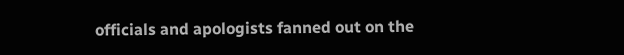officials and apologists fanned out on the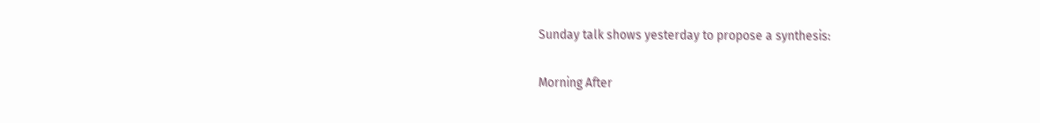Sunday talk shows yesterday to propose a synthesis:

Morning After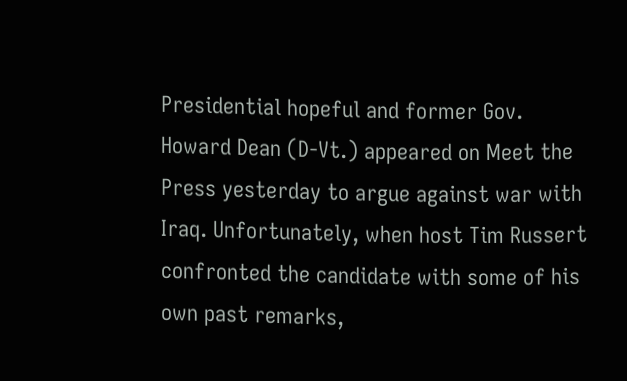Presidential hopeful and former Gov. Howard Dean (D-Vt.) appeared on Meet the Press yesterday to argue against war with Iraq. Unfortunately, when host Tim Russert confronted the candidate with some of his own past remarks,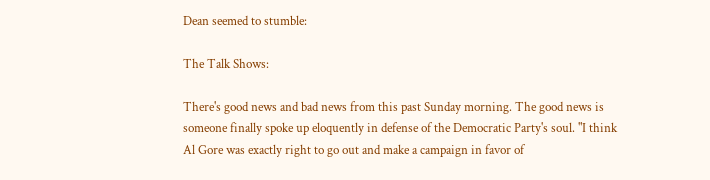Dean seemed to stumble:

The Talk Shows:

There's good news and bad news from this past Sunday morning. The good news is someone finally spoke up eloquently in defense of the Democratic Party's soul. "I think Al Gore was exactly right to go out and make a campaign in favor of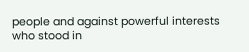people and against powerful interests who stood in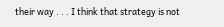their way . . . I think that strategy is not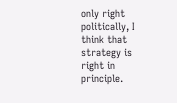only right politically, I think that strategy is right in principle.